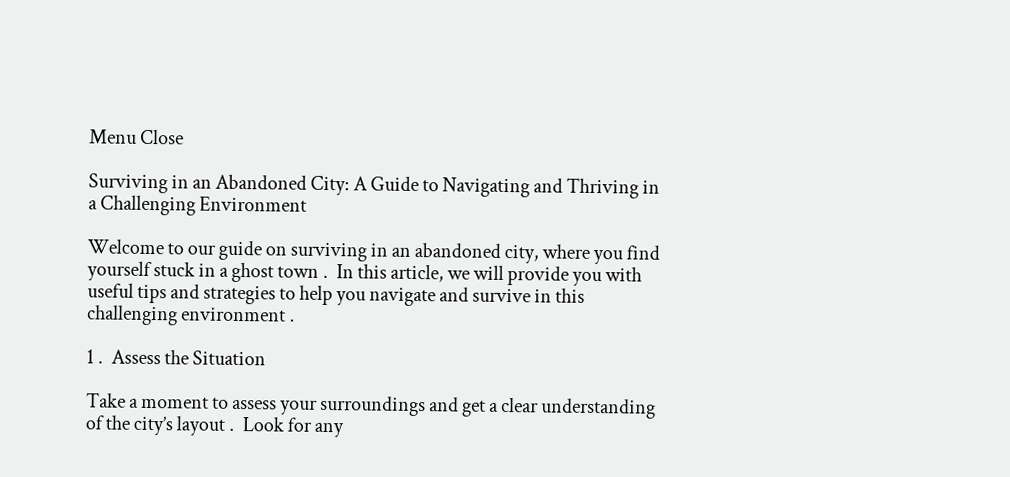Menu Close

Surviving in an Abandoned City: A Guide to Navigating and Thriving in a Challenging Environment

Welcome to our guide on surviving in an abandoned city, where you find yourself stuck in a ghost town․ In this article, we will provide you with useful tips and strategies to help you navigate and survive in this challenging environment․

1․ Assess the Situation

Take a moment to assess your surroundings and get a clear understanding of the city’s layout․ Look for any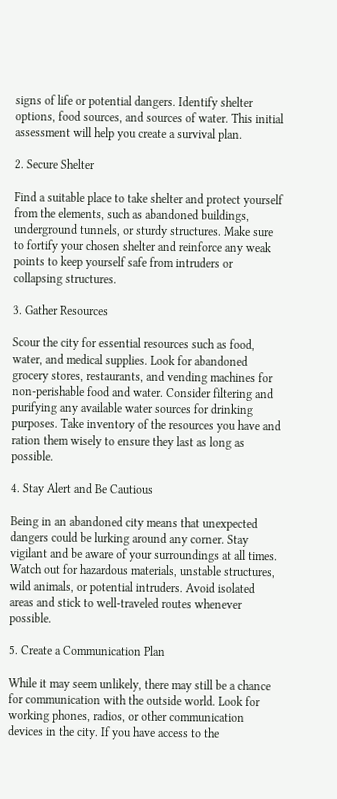signs of life or potential dangers․ Identify shelter options, food sources, and sources of water․ This initial assessment will help you create a survival plan․

2․ Secure Shelter

Find a suitable place to take shelter and protect yourself from the elements, such as abandoned buildings, underground tunnels, or sturdy structures․ Make sure to fortify your chosen shelter and reinforce any weak points to keep yourself safe from intruders or collapsing structures․

3․ Gather Resources

Scour the city for essential resources such as food, water, and medical supplies․ Look for abandoned grocery stores, restaurants, and vending machines for non-perishable food and water․ Consider filtering and purifying any available water sources for drinking purposes․ Take inventory of the resources you have and ration them wisely to ensure they last as long as possible․

4․ Stay Alert and Be Cautious

Being in an abandoned city means that unexpected dangers could be lurking around any corner․ Stay vigilant and be aware of your surroundings at all times․ Watch out for hazardous materials, unstable structures, wild animals, or potential intruders․ Avoid isolated areas and stick to well-traveled routes whenever possible․

5․ Create a Communication Plan

While it may seem unlikely, there may still be a chance for communication with the outside world․ Look for working phones, radios, or other communication devices in the city․ If you have access to the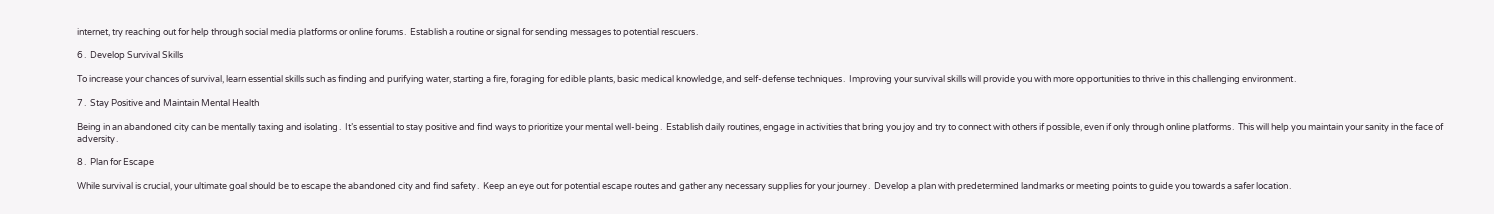internet, try reaching out for help through social media platforms or online forums․ Establish a routine or signal for sending messages to potential rescuers․

6․ Develop Survival Skills

To increase your chances of survival, learn essential skills such as finding and purifying water, starting a fire, foraging for edible plants, basic medical knowledge, and self-defense techniques․ Improving your survival skills will provide you with more opportunities to thrive in this challenging environment․

7․ Stay Positive and Maintain Mental Health

Being in an abandoned city can be mentally taxing and isolating․ It’s essential to stay positive and find ways to prioritize your mental well-being․ Establish daily routines, engage in activities that bring you joy and try to connect with others if possible, even if only through online platforms․ This will help you maintain your sanity in the face of adversity․

8․ Plan for Escape

While survival is crucial, your ultimate goal should be to escape the abandoned city and find safety․ Keep an eye out for potential escape routes and gather any necessary supplies for your journey․ Develop a plan with predetermined landmarks or meeting points to guide you towards a safer location․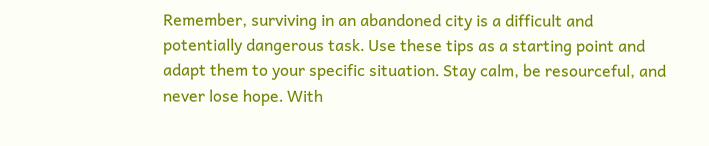Remember, surviving in an abandoned city is a difficult and potentially dangerous task․ Use these tips as a starting point and adapt them to your specific situation․ Stay calm, be resourceful, and never lose hope․ With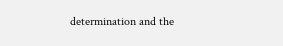determination and the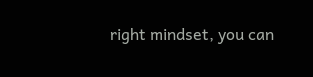right mindset, you can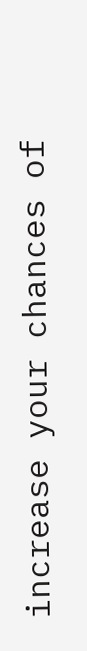increase your chances of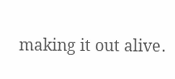making it out alive․